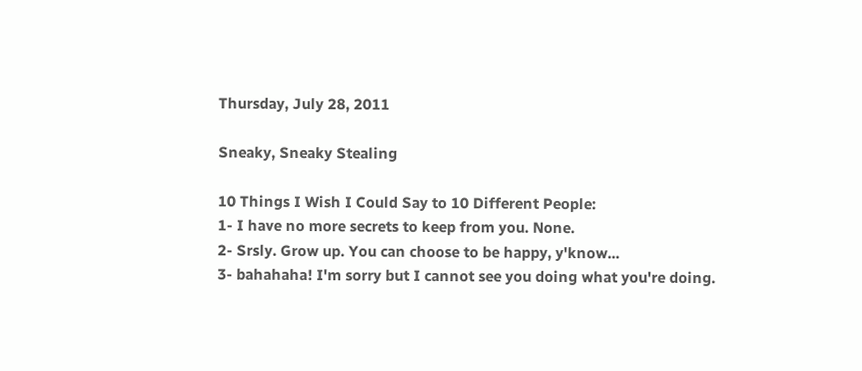Thursday, July 28, 2011

Sneaky, Sneaky Stealing

10 Things I Wish I Could Say to 10 Different People:
1- I have no more secrets to keep from you. None.
2- Srsly. Grow up. You can choose to be happy, y'know...
3- bahahaha! I'm sorry but I cannot see you doing what you're doing.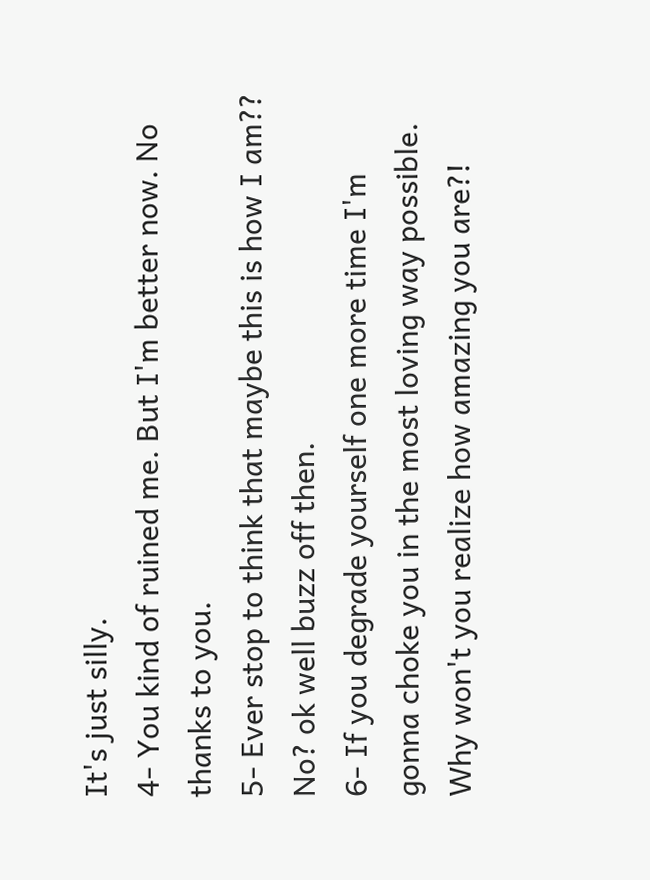It's just silly.
4- You kind of ruined me. But I'm better now. No thanks to you.
5- Ever stop to think that maybe this is how I am?? No? ok well buzz off then.
6- If you degrade yourself one more time I'm gonna choke you in the most loving way possible. Why won't you realize how amazing you are?!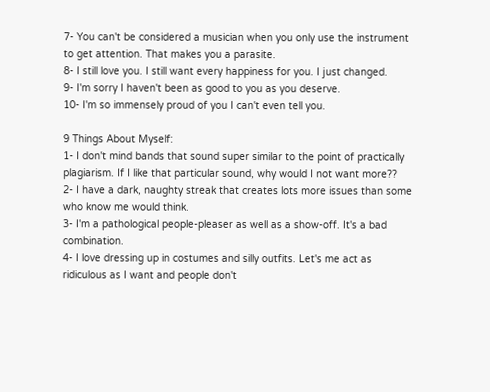7- You can't be considered a musician when you only use the instrument to get attention. That makes you a parasite.
8- I still love you. I still want every happiness for you. I just changed.
9- I'm sorry I haven't been as good to you as you deserve.
10- I'm so immensely proud of you I can't even tell you.

9 Things About Myself:
1- I don't mind bands that sound super similar to the point of practically plagiarism. If I like that particular sound, why would I not want more??
2- I have a dark, naughty streak that creates lots more issues than some who know me would think.
3- I'm a pathological people-pleaser as well as a show-off. It's a bad combination.
4- I love dressing up in costumes and silly outfits. Let's me act as ridiculous as I want and people don't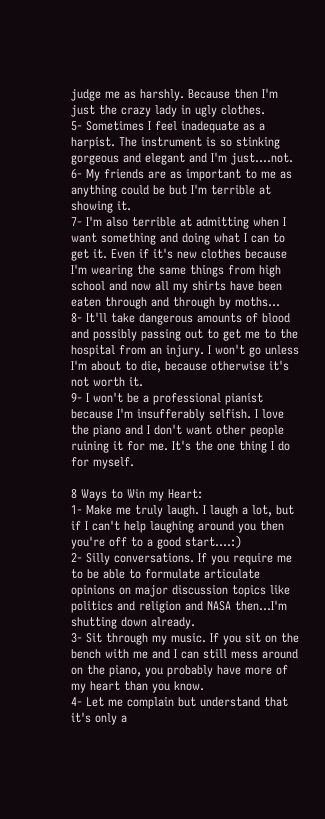judge me as harshly. Because then I'm just the crazy lady in ugly clothes.
5- Sometimes I feel inadequate as a harpist. The instrument is so stinking gorgeous and elegant and I'm just....not.
6- My friends are as important to me as anything could be but I'm terrible at showing it.
7- I'm also terrible at admitting when I want something and doing what I can to get it. Even if it's new clothes because I'm wearing the same things from high school and now all my shirts have been eaten through and through by moths...
8- It'll take dangerous amounts of blood and possibly passing out to get me to the hospital from an injury. I won't go unless I'm about to die, because otherwise it's not worth it.
9- I won't be a professional pianist because I'm insufferably selfish. I love the piano and I don't want other people ruining it for me. It's the one thing I do for myself.

8 Ways to Win my Heart:
1- Make me truly laugh. I laugh a lot, but if I can't help laughing around you then you're off to a good start....:)
2- Silly conversations. If you require me to be able to formulate articulate opinions on major discussion topics like politics and religion and NASA then...I'm shutting down already.
3- Sit through my music. If you sit on the bench with me and I can still mess around on the piano, you probably have more of my heart than you know.
4- Let me complain but understand that it's only a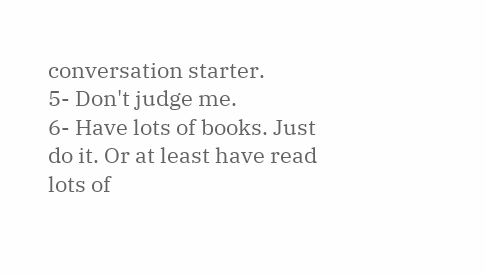conversation starter.
5- Don't judge me.
6- Have lots of books. Just do it. Or at least have read lots of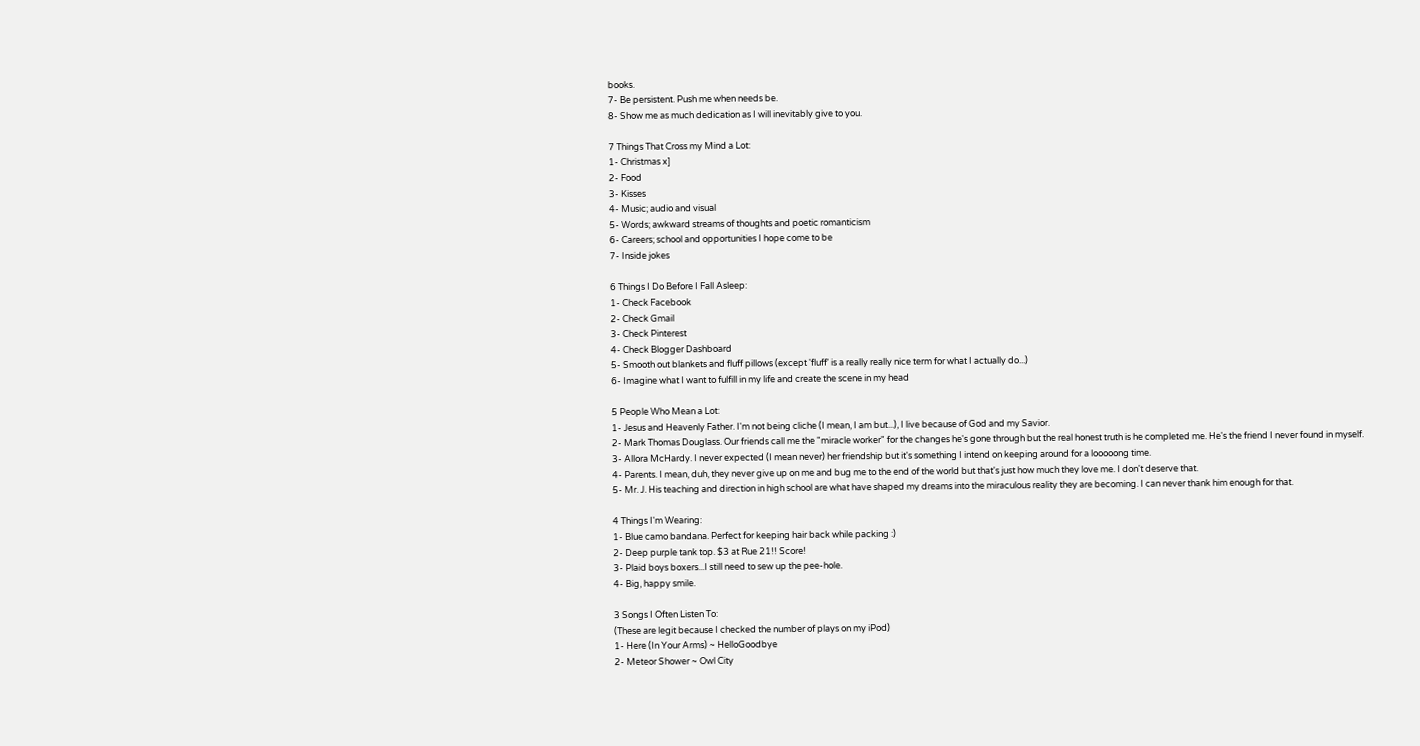books.
7- Be persistent. Push me when needs be.
8- Show me as much dedication as I will inevitably give to you.

7 Things That Cross my Mind a Lot:
1- Christmas x]
2- Food
3- Kisses
4- Music; audio and visual
5- Words; awkward streams of thoughts and poetic romanticism
6- Careers; school and opportunities I hope come to be
7- Inside jokes

6 Things I Do Before I Fall Asleep:
1- Check Facebook
2- Check Gmail
3- Check Pinterest
4- Check Blogger Dashboard
5- Smooth out blankets and fluff pillows (except 'fluff' is a really really nice term for what I actually do...)
6- Imagine what I want to fulfill in my life and create the scene in my head

5 People Who Mean a Lot:
1- Jesus and Heavenly Father. I'm not being cliche (I mean, I am but...), I live because of God and my Savior.
2- Mark Thomas Douglass. Our friends call me the "miracle worker" for the changes he's gone through but the real honest truth is he completed me. He's the friend I never found in myself.
3- Allora McHardy. I never expected (I mean never) her friendship but it's something I intend on keeping around for a looooong time.
4- Parents. I mean, duh, they never give up on me and bug me to the end of the world but that's just how much they love me. I don't deserve that.
5- Mr. J. His teaching and direction in high school are what have shaped my dreams into the miraculous reality they are becoming. I can never thank him enough for that.

4 Things I'm Wearing:
1- Blue camo bandana. Perfect for keeping hair back while packing :)
2- Deep purple tank top. $3 at Rue 21!! Score!
3- Plaid boys boxers...I still need to sew up the pee-hole.
4- Big, happy smile.

3 Songs I Often Listen To:
(These are legit because I checked the number of plays on my iPod)
1- Here (In Your Arms) ~ HelloGoodbye
2- Meteor Shower ~ Owl City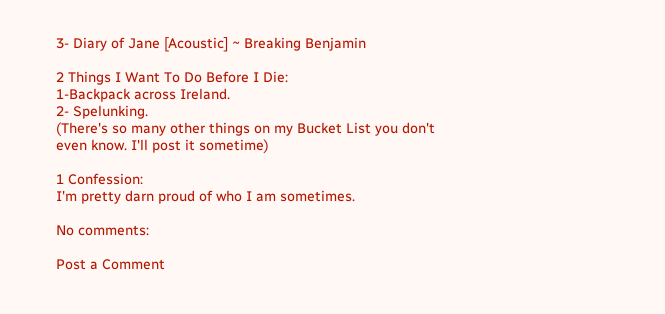3- Diary of Jane [Acoustic] ~ Breaking Benjamin

2 Things I Want To Do Before I Die:
1-Backpack across Ireland.
2- Spelunking.
(There's so many other things on my Bucket List you don't even know. I'll post it sometime)

1 Confession:
I'm pretty darn proud of who I am sometimes.

No comments:

Post a Comment